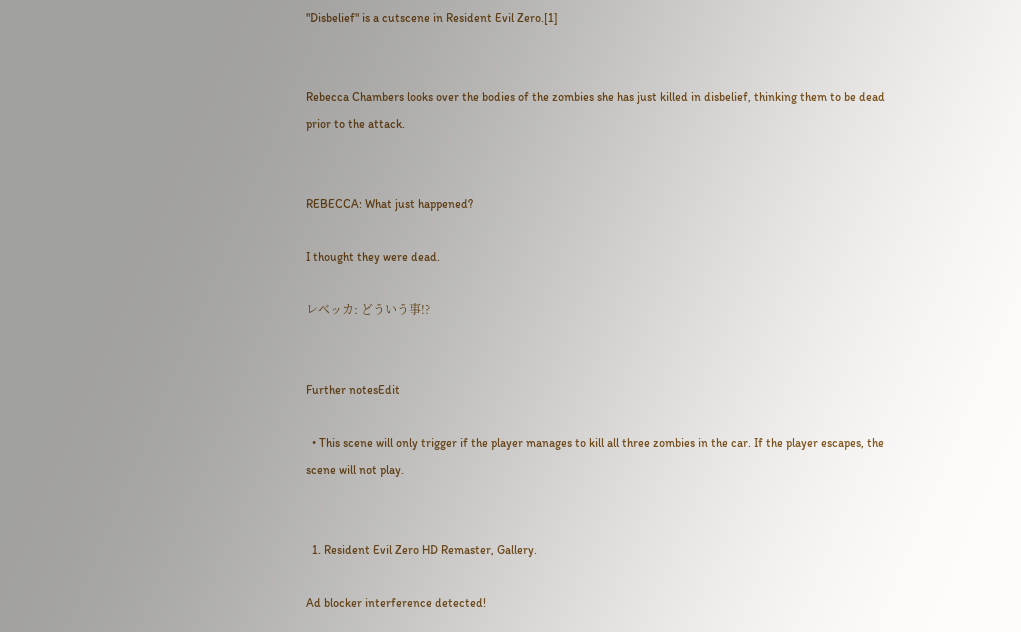"Disbelief" is a cutscene in Resident Evil Zero.[1]


Rebecca Chambers looks over the bodies of the zombies she has just killed in disbelief, thinking them to be dead prior to the attack.


REBECCA: What just happened?

I thought they were dead.

レベッカ: どういう事!?


Further notesEdit

  • This scene will only trigger if the player manages to kill all three zombies in the car. If the player escapes, the scene will not play.


  1. Resident Evil Zero HD Remaster, Gallery.

Ad blocker interference detected!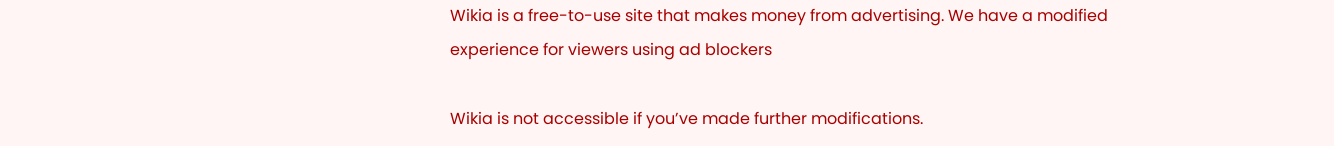Wikia is a free-to-use site that makes money from advertising. We have a modified experience for viewers using ad blockers

Wikia is not accessible if you’ve made further modifications.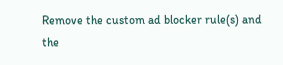Remove the custom ad blocker rule(s) and the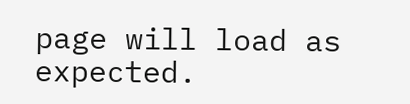page will load as expected.